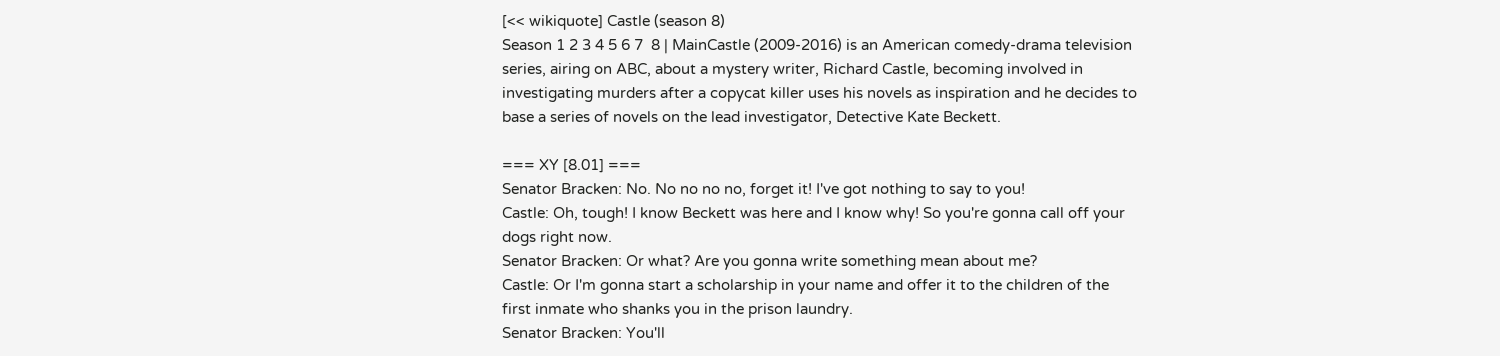[<< wikiquote] Castle (season 8)
Season 1 2 3 4 5 6 7  8 | MainCastle (2009-2016) is an American comedy-drama television series, airing on ABC, about a mystery writer, Richard Castle, becoming involved in investigating murders after a copycat killer uses his novels as inspiration and he decides to base a series of novels on the lead investigator, Detective Kate Beckett.

=== XY [8.01] ===
Senator Bracken: No. No no no no, forget it! I've got nothing to say to you!
Castle: Oh, tough! I know Beckett was here and I know why! So you're gonna call off your dogs right now.
Senator Bracken: Or what? Are you gonna write something mean about me?
Castle: Or I'm gonna start a scholarship in your name and offer it to the children of the first inmate who shanks you in the prison laundry.
Senator Bracken: You'll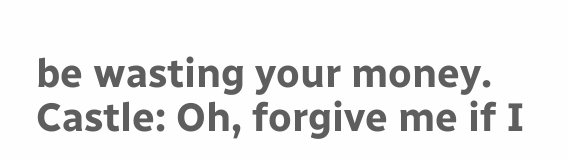be wasting your money.
Castle: Oh, forgive me if I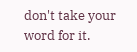don't take your word for it.